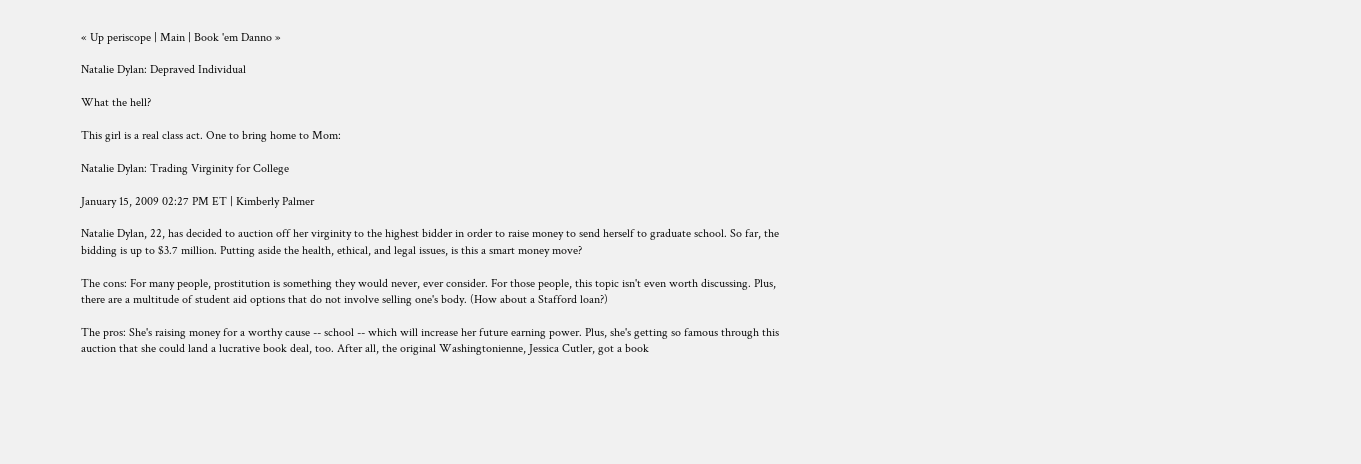« Up periscope | Main | Book 'em Danno »

Natalie Dylan: Depraved Individual

What the hell?

This girl is a real class act. One to bring home to Mom:

Natalie Dylan: Trading Virginity for College

January 15, 2009 02:27 PM ET | Kimberly Palmer

Natalie Dylan, 22, has decided to auction off her virginity to the highest bidder in order to raise money to send herself to graduate school. So far, the bidding is up to $3.7 million. Putting aside the health, ethical, and legal issues, is this a smart money move?

The cons: For many people, prostitution is something they would never, ever consider. For those people, this topic isn't even worth discussing. Plus, there are a multitude of student aid options that do not involve selling one's body. (How about a Stafford loan?)

The pros: She's raising money for a worthy cause -- school -- which will increase her future earning power. Plus, she's getting so famous through this auction that she could land a lucrative book deal, too. After all, the original Washingtonienne, Jessica Cutler, got a book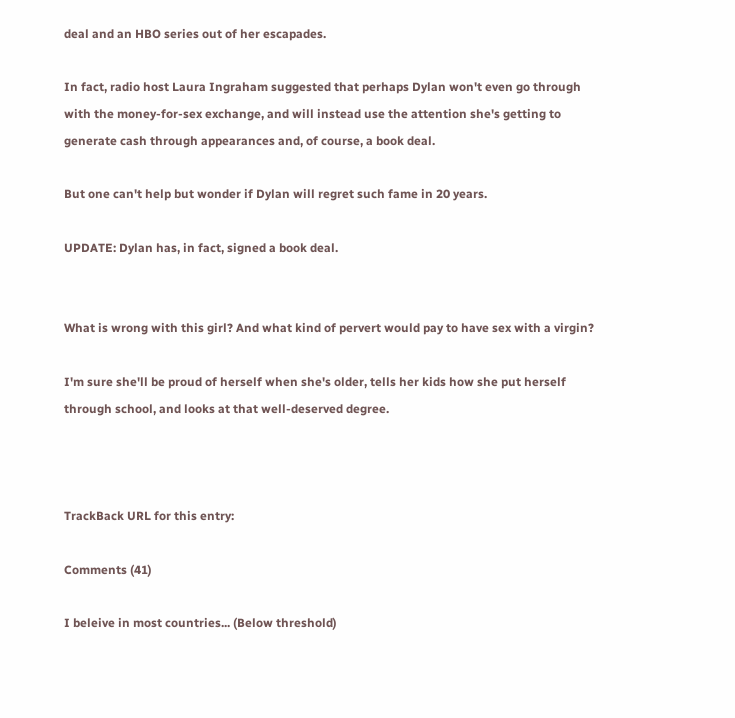deal and an HBO series out of her escapades.

In fact, radio host Laura Ingraham suggested that perhaps Dylan won't even go through with the money-for-sex exchange, and will instead use the attention she's getting to generate cash through appearances and, of course, a book deal.

But one can't help but wonder if Dylan will regret such fame in 20 years.

UPDATE: Dylan has, in fact, signed a book deal.


What is wrong with this girl? And what kind of pervert would pay to have sex with a virgin?

I'm sure she'll be proud of herself when she's older, tells her kids how she put herself through school, and looks at that well-deserved degree.



TrackBack URL for this entry:

Comments (41)

I beleive in most countries... (Below threshold)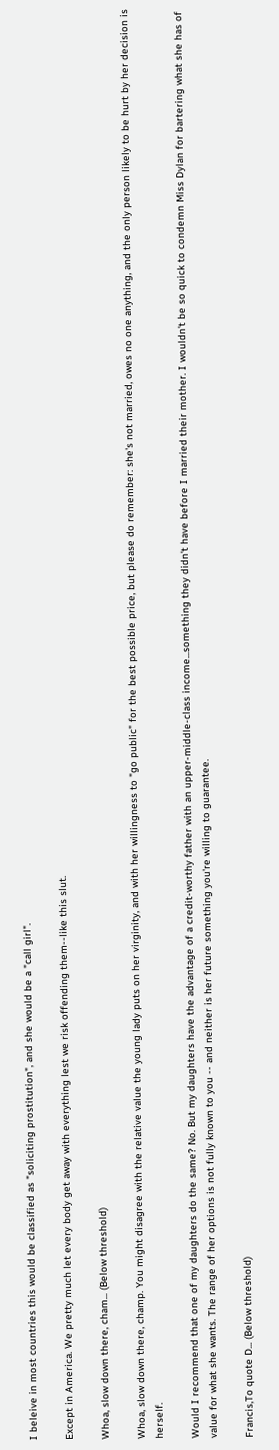I beleive in most countries this would be classified as "soliciting prostitution", and she would be a "call girl".

Except in America. We pretty much let every body get away with everything lest we risk offending them--like this slut.

Whoa, slow down there, cham... (Below threshold)

Whoa, slow down there, champ. You might disagree with the relative value the young lady puts on her virginity, and with her willingness to "go public" for the best possible price, but please do remember: she's not married, owes no one anything, and the only person likely to be hurt by her decision is herself.

Would I recommend that one of my daughters do the same? No. But my daughters have the advantage of a credit-worthy father with an upper-middle-class income...something they didn't have before I married their mother. I wouldn't be so quick to condemn Miss Dylan for bartering what she has of value for what she wants. The range of her options is not fully known to you -- and neither is her future something you're willing to guarantee.

Francis,To quote D... (Below threshold)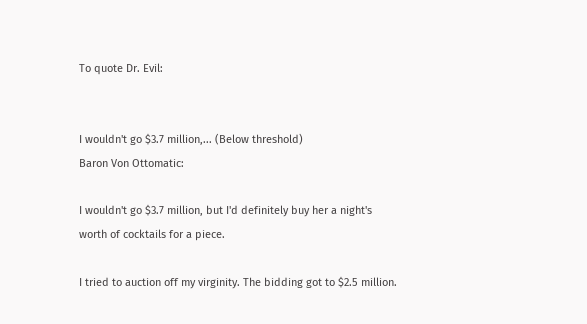To quote Dr. Evil:


I wouldn't go $3.7 million,... (Below threshold)
Baron Von Ottomatic:

I wouldn't go $3.7 million, but I'd definitely buy her a night's worth of cocktails for a piece.

I tried to auction off my virginity. The bidding got to $2.5 million.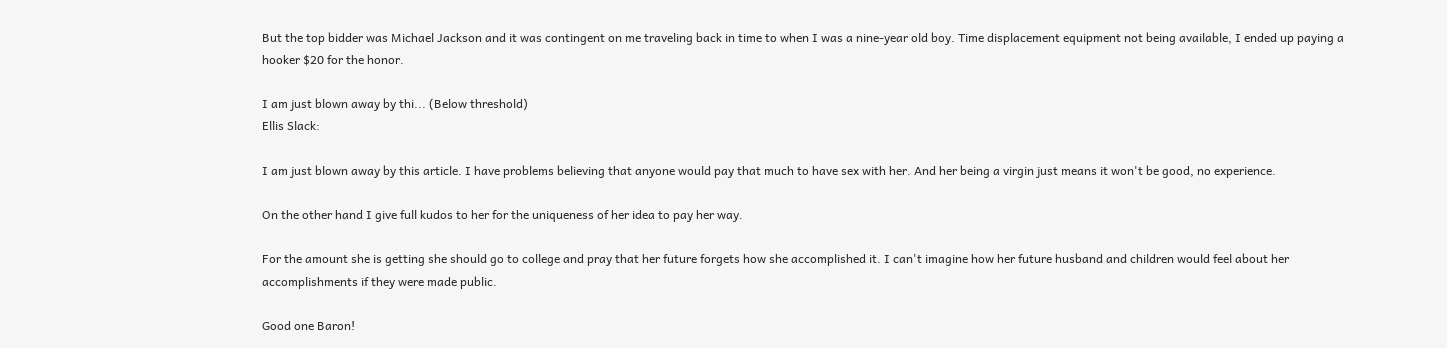But the top bidder was Michael Jackson and it was contingent on me traveling back in time to when I was a nine-year old boy. Time displacement equipment not being available, I ended up paying a hooker $20 for the honor.

I am just blown away by thi... (Below threshold)
Ellis Slack:

I am just blown away by this article. I have problems believing that anyone would pay that much to have sex with her. And her being a virgin just means it won't be good, no experience.

On the other hand I give full kudos to her for the uniqueness of her idea to pay her way.

For the amount she is getting she should go to college and pray that her future forgets how she accomplished it. I can't imagine how her future husband and children would feel about her accomplishments if they were made public.

Good one Baron!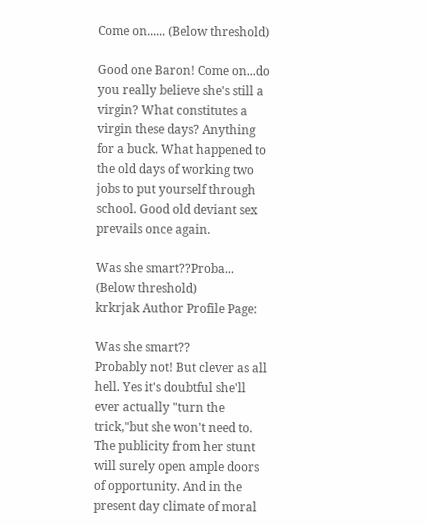Come on...... (Below threshold)

Good one Baron! Come on...do you really believe she's still a virgin? What constitutes a virgin these days? Anything for a buck. What happened to the old days of working two jobs to put yourself through school. Good old deviant sex prevails once again.

Was she smart??Proba... (Below threshold)
krkrjak Author Profile Page:

Was she smart??
Probably not! But clever as all hell. Yes it's doubtful she'll ever actually "turn the trick,"but she won't need to. The publicity from her stunt will surely open ample doors of opportunity. And in the present day climate of moral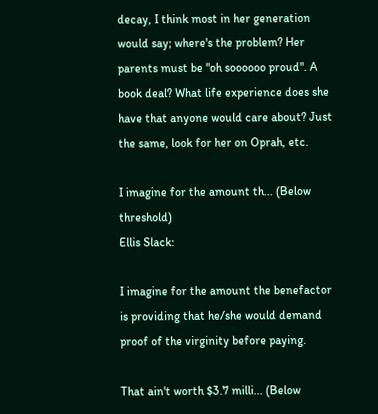decay, I think most in her generation would say; where's the problem? Her parents must be "oh soooooo proud". A book deal? What life experience does she have that anyone would care about? Just the same, look for her on Oprah, etc.

I imagine for the amount th... (Below threshold)
Ellis Slack:

I imagine for the amount the benefactor is providing that he/she would demand proof of the virginity before paying.

That ain't worth $3.7 milli... (Below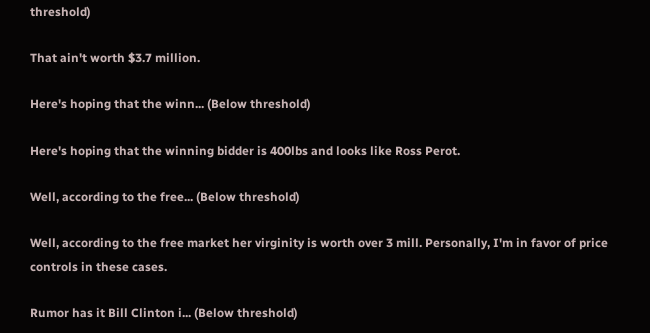threshold)

That ain't worth $3.7 million.

Here's hoping that the winn... (Below threshold)

Here's hoping that the winning bidder is 400lbs and looks like Ross Perot.

Well, according to the free... (Below threshold)

Well, according to the free market her virginity is worth over 3 mill. Personally, I'm in favor of price controls in these cases.

Rumor has it Bill Clinton i... (Below threshold)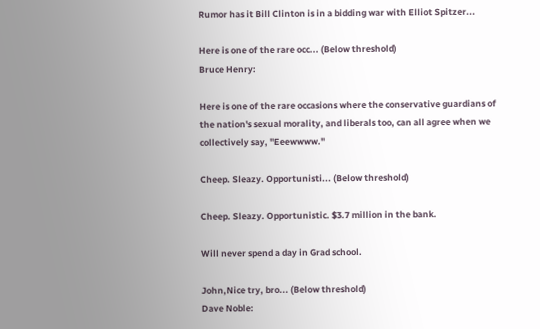Rumor has it Bill Clinton is in a bidding war with Elliot Spitzer...

Here is one of the rare occ... (Below threshold)
Bruce Henry:

Here is one of the rare occasions where the conservative guardians of the nation's sexual morality, and liberals too, can all agree when we collectively say, "Eeewwww."

Cheep. Sleazy. Opportunisti... (Below threshold)

Cheep. Sleazy. Opportunistic. $3.7 million in the bank.

Will never spend a day in Grad school.

John,Nice try, bro... (Below threshold)
Dave Noble: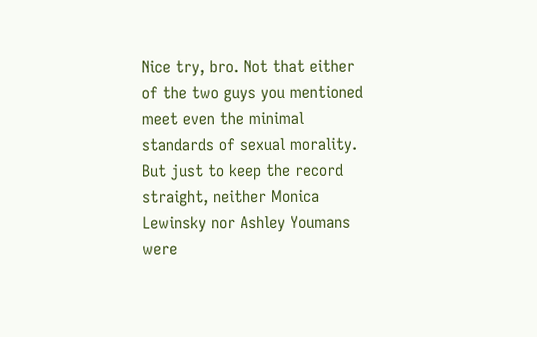Nice try, bro. Not that either of the two guys you mentioned meet even the minimal standards of sexual morality. But just to keep the record straight, neither Monica Lewinsky nor Ashley Youmans were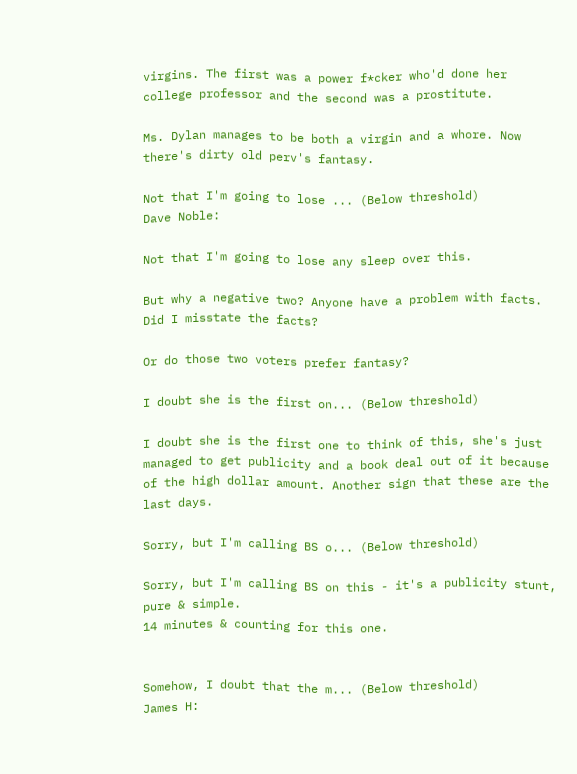virgins. The first was a power f*cker who'd done her college professor and the second was a prostitute.

Ms. Dylan manages to be both a virgin and a whore. Now there's dirty old perv's fantasy.

Not that I'm going to lose ... (Below threshold)
Dave Noble:

Not that I'm going to lose any sleep over this.

But why a negative two? Anyone have a problem with facts. Did I misstate the facts?

Or do those two voters prefer fantasy?

I doubt she is the first on... (Below threshold)

I doubt she is the first one to think of this, she's just managed to get publicity and a book deal out of it because of the high dollar amount. Another sign that these are the last days.

Sorry, but I'm calling BS o... (Below threshold)

Sorry, but I'm calling BS on this - it's a publicity stunt, pure & simple.
14 minutes & counting for this one.


Somehow, I doubt that the m... (Below threshold)
James H: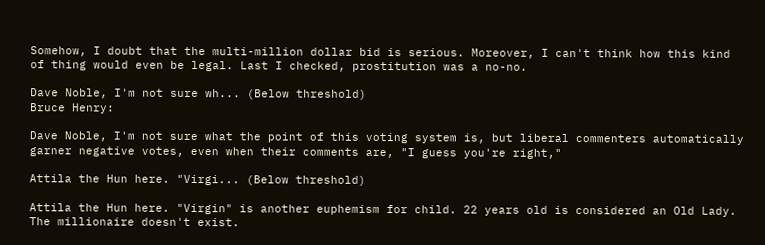Somehow, I doubt that the multi-million dollar bid is serious. Moreover, I can't think how this kind of thing would even be legal. Last I checked, prostitution was a no-no.

Dave Noble, I'm not sure wh... (Below threshold)
Bruce Henry:

Dave Noble, I'm not sure what the point of this voting system is, but liberal commenters automatically garner negative votes, even when their comments are, "I guess you're right,"

Attila the Hun here. "Virgi... (Below threshold)

Attila the Hun here. "Virgin" is another euphemism for child. 22 years old is considered an Old Lady. The millionaire doesn't exist.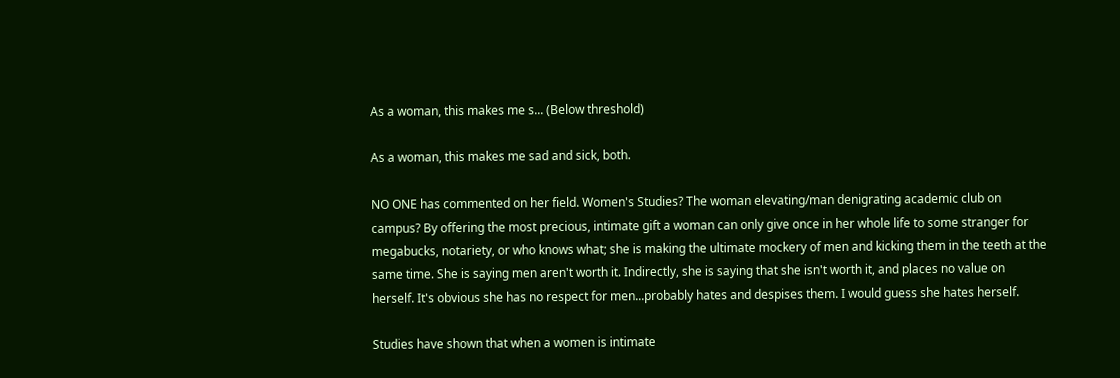As a woman, this makes me s... (Below threshold)

As a woman, this makes me sad and sick, both.

NO ONE has commented on her field. Women's Studies? The woman elevating/man denigrating academic club on campus? By offering the most precious, intimate gift a woman can only give once in her whole life to some stranger for megabucks, notariety, or who knows what; she is making the ultimate mockery of men and kicking them in the teeth at the same time. She is saying men aren't worth it. Indirectly, she is saying that she isn't worth it, and places no value on herself. It's obvious she has no respect for men...probably hates and despises them. I would guess she hates herself.

Studies have shown that when a women is intimate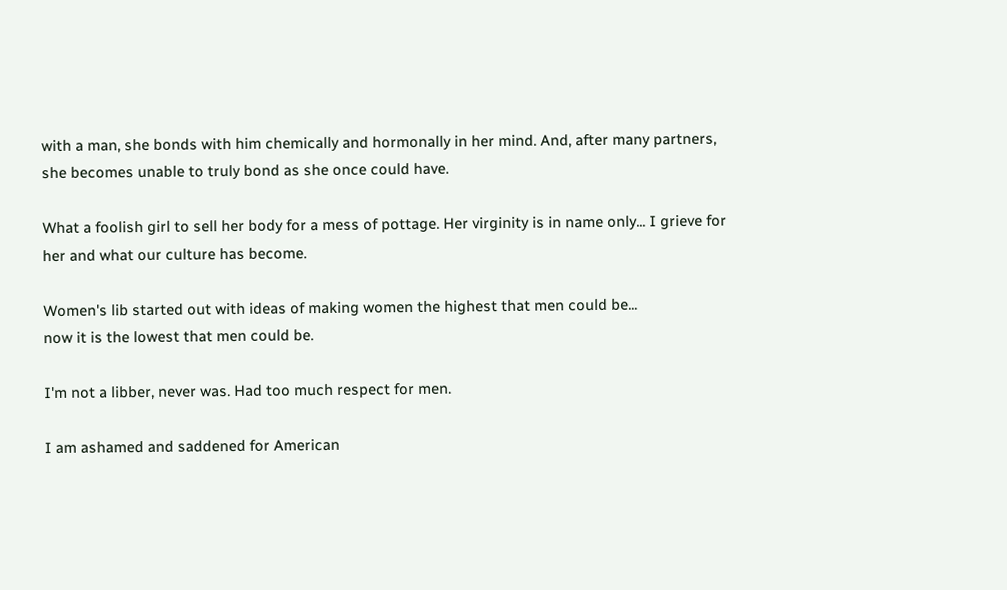with a man, she bonds with him chemically and hormonally in her mind. And, after many partners, she becomes unable to truly bond as she once could have.

What a foolish girl to sell her body for a mess of pottage. Her virginity is in name only... I grieve for her and what our culture has become.

Women's lib started out with ideas of making women the highest that men could be...
now it is the lowest that men could be.

I'm not a libber, never was. Had too much respect for men.

I am ashamed and saddened for American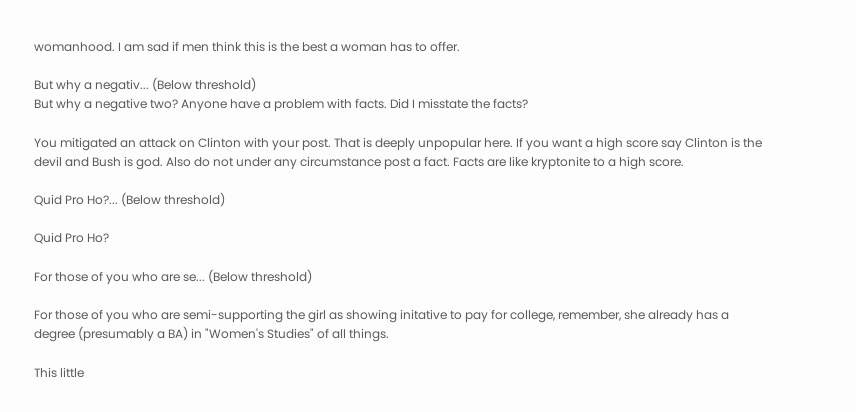womanhood. I am sad if men think this is the best a woman has to offer.

But why a negativ... (Below threshold)
But why a negative two? Anyone have a problem with facts. Did I misstate the facts?

You mitigated an attack on Clinton with your post. That is deeply unpopular here. If you want a high score say Clinton is the devil and Bush is god. Also do not under any circumstance post a fact. Facts are like kryptonite to a high score.

Quid Pro Ho?... (Below threshold)

Quid Pro Ho?

For those of you who are se... (Below threshold)

For those of you who are semi-supporting the girl as showing initative to pay for college, remember, she already has a degree (presumably a BA) in "Women's Studies" of all things.

This little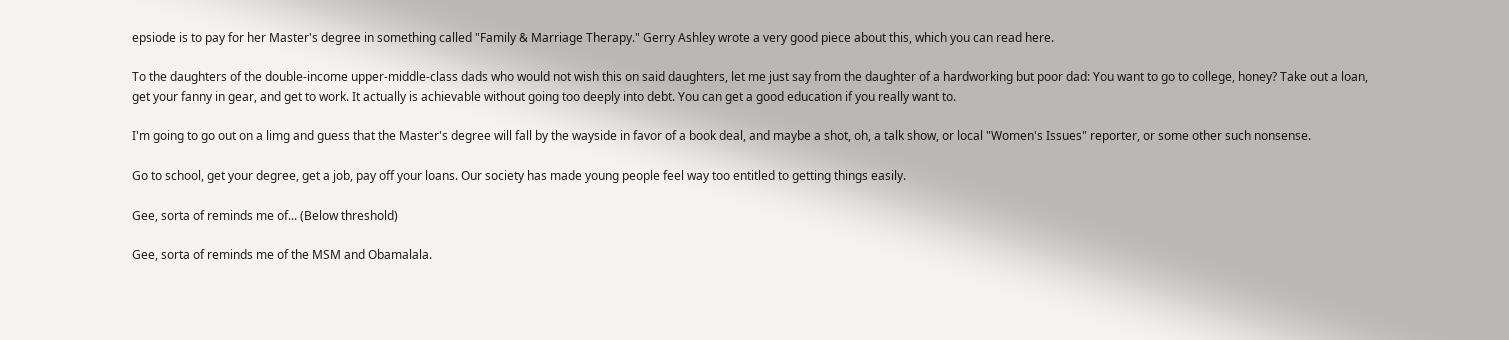epsiode is to pay for her Master's degree in something called "Family & Marriage Therapy." Gerry Ashley wrote a very good piece about this, which you can read here.

To the daughters of the double-income upper-middle-class dads who would not wish this on said daughters, let me just say from the daughter of a hardworking but poor dad: You want to go to college, honey? Take out a loan, get your fanny in gear, and get to work. It actually is achievable without going too deeply into debt. You can get a good education if you really want to.

I'm going to go out on a limg and guess that the Master's degree will fall by the wayside in favor of a book deal, and maybe a shot, oh, a talk show, or local "Women's Issues" reporter, or some other such nonsense.

Go to school, get your degree, get a job, pay off your loans. Our society has made young people feel way too entitled to getting things easily.

Gee, sorta of reminds me of... (Below threshold)

Gee, sorta of reminds me of the MSM and Obamalala.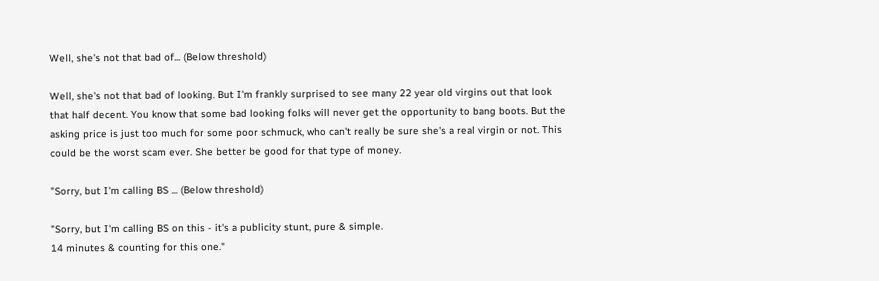Well, she's not that bad of... (Below threshold)

Well, she's not that bad of looking. But I'm frankly surprised to see many 22 year old virgins out that look that half decent. You know that some bad looking folks will never get the opportunity to bang boots. But the asking price is just too much for some poor schmuck, who can't really be sure she's a real virgin or not. This could be the worst scam ever. She better be good for that type of money.

"Sorry, but I'm calling BS ... (Below threshold)

"Sorry, but I'm calling BS on this - it's a publicity stunt, pure & simple.
14 minutes & counting for this one."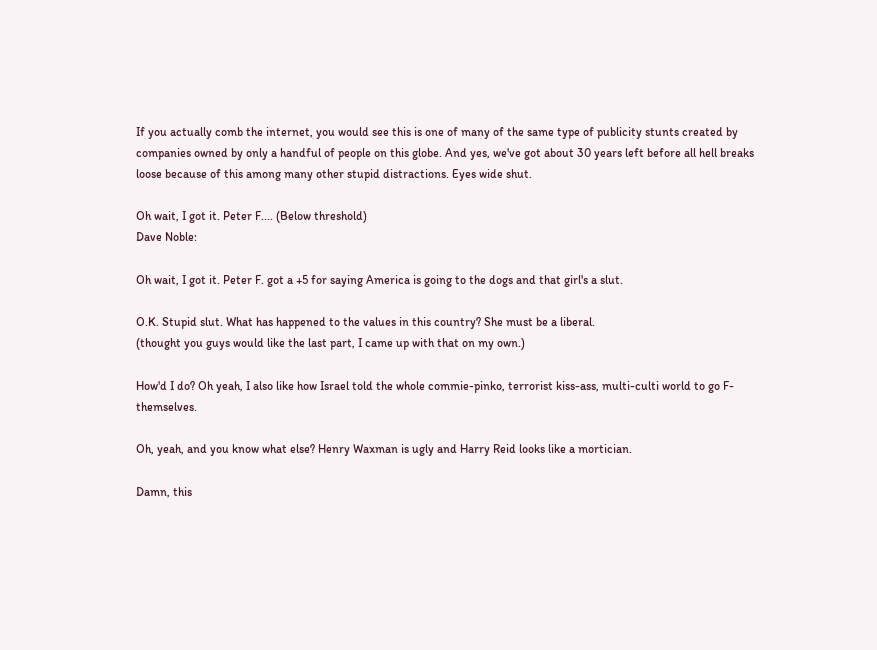If you actually comb the internet, you would see this is one of many of the same type of publicity stunts created by companies owned by only a handful of people on this globe. And yes, we've got about 30 years left before all hell breaks loose because of this among many other stupid distractions. Eyes wide shut.

Oh wait, I got it. Peter F.... (Below threshold)
Dave Noble:

Oh wait, I got it. Peter F. got a +5 for saying America is going to the dogs and that girl's a slut.

O.K. Stupid slut. What has happened to the values in this country? She must be a liberal.
(thought you guys would like the last part, I came up with that on my own.)

How'd I do? Oh yeah, I also like how Israel told the whole commie-pinko, terrorist kiss-ass, multi-culti world to go F- themselves.

Oh, yeah, and you know what else? Henry Waxman is ugly and Harry Reid looks like a mortician.

Damn, this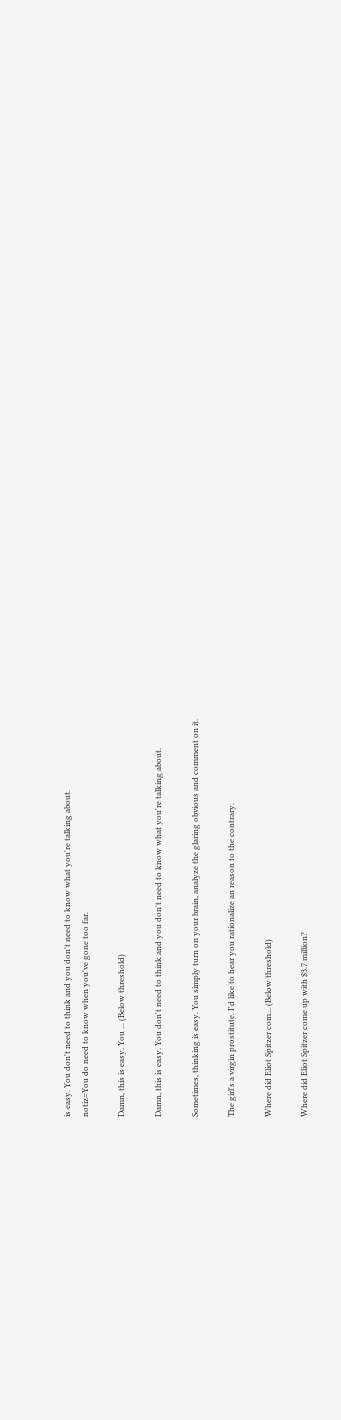is easy. You don't need to think and you don't need to know what you're talking about.
notiz=You do need to know when you've gone too far.

Damn, this is easy. You ... (Below threshold)

Damn, this is easy. You don't need to think and you don't need to know what you're talking about.

Sometimes, thinking is easy. You simply turn on your brain, analyze the glaring obvious and comment on it.

The girl's a virgin prostitute. I'd like to hear you rationalize an reason to the contrary.

Where did Eliot Spitzer com... (Below threshold)

Where did Eliot Spitzer come up with $3.7 million?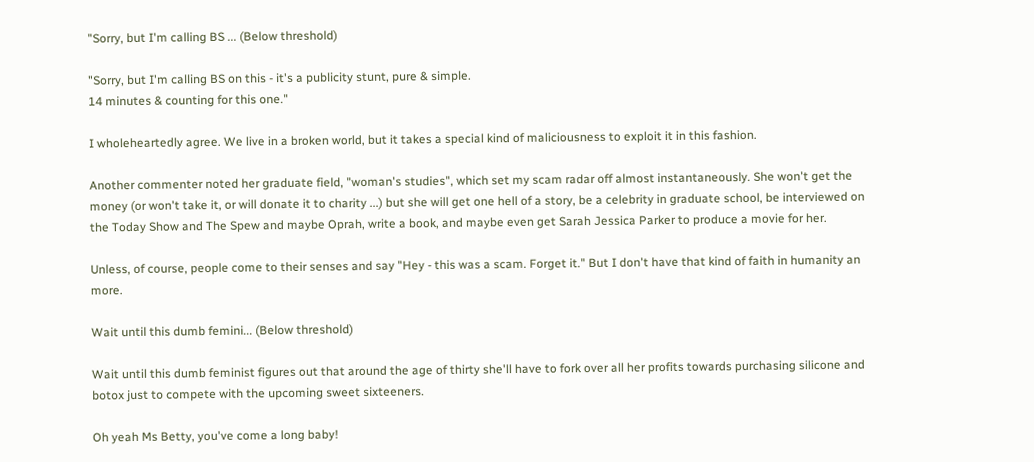"Sorry, but I'm calling BS ... (Below threshold)

"Sorry, but I'm calling BS on this - it's a publicity stunt, pure & simple.
14 minutes & counting for this one."

I wholeheartedly agree. We live in a broken world, but it takes a special kind of maliciousness to exploit it in this fashion.

Another commenter noted her graduate field, "woman's studies", which set my scam radar off almost instantaneously. She won't get the money (or won't take it, or will donate it to charity ...) but she will get one hell of a story, be a celebrity in graduate school, be interviewed on the Today Show and The Spew and maybe Oprah, write a book, and maybe even get Sarah Jessica Parker to produce a movie for her.

Unless, of course, people come to their senses and say "Hey - this was a scam. Forget it." But I don't have that kind of faith in humanity an more.

Wait until this dumb femini... (Below threshold)

Wait until this dumb feminist figures out that around the age of thirty she'll have to fork over all her profits towards purchasing silicone and botox just to compete with the upcoming sweet sixteeners.

Oh yeah Ms Betty, you've come a long baby!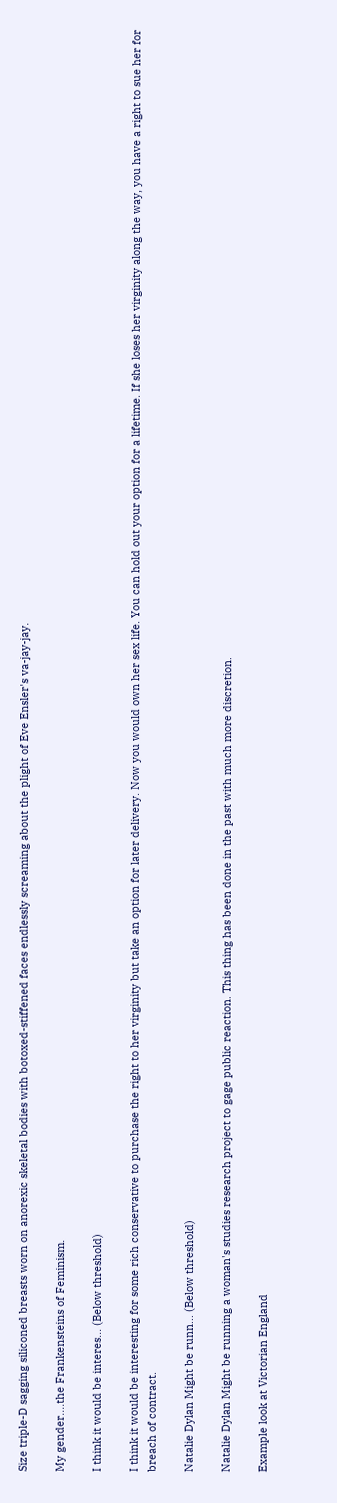Size triple-D sagging siliconed breasts worn on anorexic skeletal bodies with botoxed-stiffened faces endlessly screaming about the plight of Eve Ensler's va-jay-jay.

My gender....the Frankensteins of Feminism.

I think it would be interes... (Below threshold)

I think it would be interesting for some rich conservative to purchase the right to her virginity but take an option for later delivery. Now you would own her sex life. You can hold out your option for a lifetime. If she loses her virginity along the way, you have a right to sue her for breach of contract.

Natalie Dylan Might be runn... (Below threshold)

Natalie Dylan Might be running a woman's studies research project to gage public reaction. This thing has been done in the past with much more discretion.

Example look at Victorian England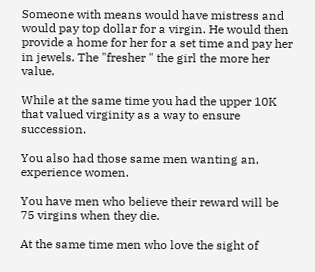Someone with means would have mistress and would pay top dollar for a virgin. He would then provide a home for her for a set time and pay her in jewels. The "fresher " the girl the more her value.

While at the same time you had the upper 10K that valued virginity as a way to ensure succession.

You also had those same men wanting an, experience women.

You have men who believe their reward will be 75 virgins when they die.

At the same time men who love the sight of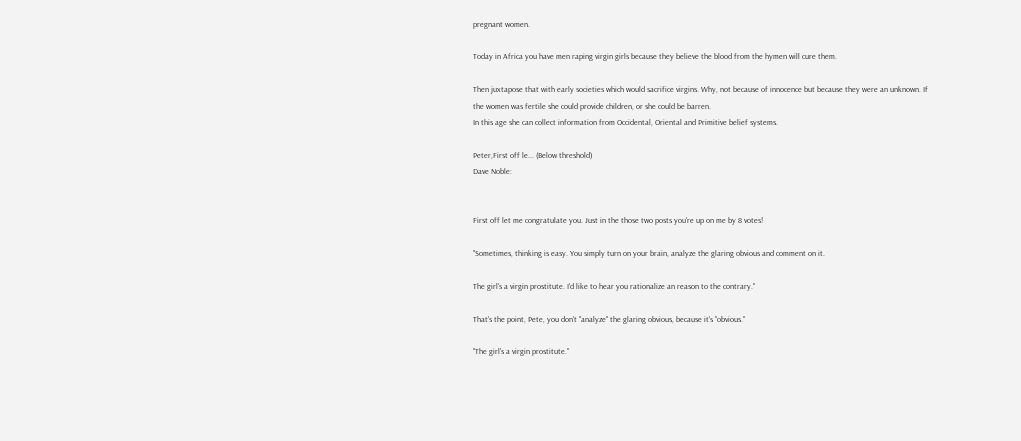pregnant women.

Today in Africa you have men raping virgin girls because they believe the blood from the hymen will cure them.

Then juxtapose that with early societies which would sacrifice virgins. Why, not because of innocence but because they were an unknown. If the women was fertile she could provide children, or she could be barren.
In this age she can collect information from Occidental, Oriental and Primitive belief systems.

Peter,First off le... (Below threshold)
Dave Noble:


First off let me congratulate you. Just in the those two posts you're up on me by 8 votes!

"Sometimes, thinking is easy. You simply turn on your brain, analyze the glaring obvious and comment on it.

The girl's a virgin prostitute. I'd like to hear you rationalize an reason to the contrary."

That's the point, Pete, you don't "analyze" the glaring obvious, because it's "obvious."

"The girl's a virgin prostitute."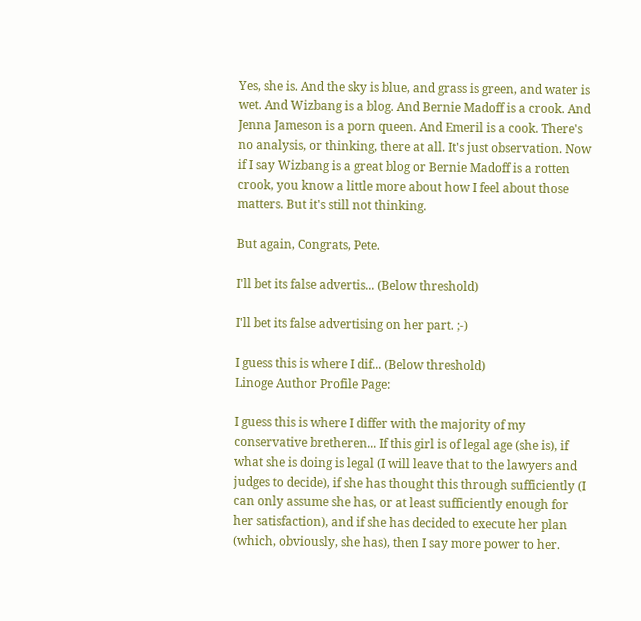Yes, she is. And the sky is blue, and grass is green, and water is wet. And Wizbang is a blog. And Bernie Madoff is a crook. And Jenna Jameson is a porn queen. And Emeril is a cook. There's no analysis, or thinking, there at all. It's just observation. Now if I say Wizbang is a great blog or Bernie Madoff is a rotten crook, you know a little more about how I feel about those matters. But it's still not thinking.

But again, Congrats, Pete.

I'll bet its false advertis... (Below threshold)

I'll bet its false advertising on her part. ;-)

I guess this is where I dif... (Below threshold)
Linoge Author Profile Page:

I guess this is where I differ with the majority of my conservative bretheren... If this girl is of legal age (she is), if what she is doing is legal (I will leave that to the lawyers and judges to decide), if she has thought this through sufficiently (I can only assume she has, or at least sufficiently enough for her satisfaction), and if she has decided to execute her plan (which, obviously, she has), then I say more power to her.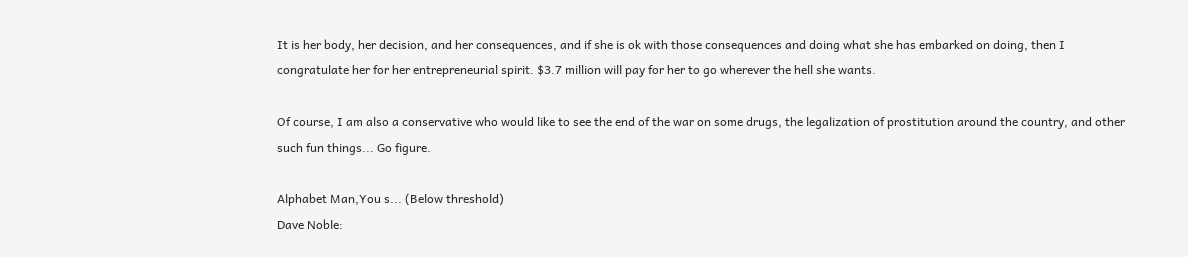It is her body, her decision, and her consequences, and if she is ok with those consequences and doing what she has embarked on doing, then I congratulate her for her entrepreneurial spirit. $3.7 million will pay for her to go wherever the hell she wants.

Of course, I am also a conservative who would like to see the end of the war on some drugs, the legalization of prostitution around the country, and other such fun things... Go figure.

Alphabet Man,You s... (Below threshold)
Dave Noble: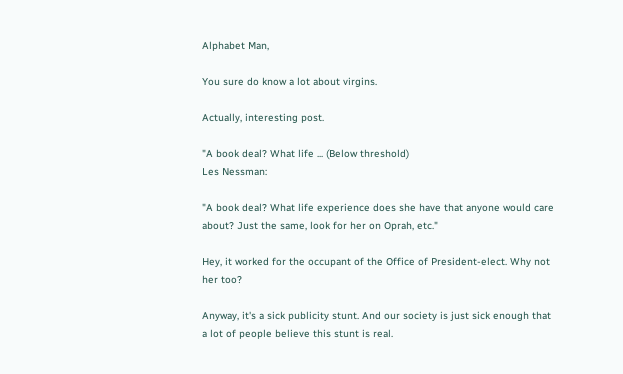Alphabet Man,

You sure do know a lot about virgins.

Actually, interesting post.

"A book deal? What life ... (Below threshold)
Les Nessman:

"A book deal? What life experience does she have that anyone would care about? Just the same, look for her on Oprah, etc."

Hey, it worked for the occupant of the Office of President-elect. Why not her too?

Anyway, it's a sick publicity stunt. And our society is just sick enough that a lot of people believe this stunt is real.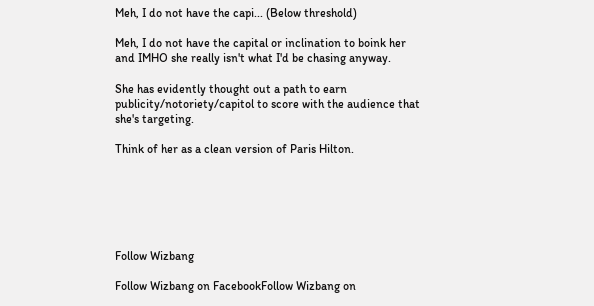Meh, I do not have the capi... (Below threshold)

Meh, I do not have the capital or inclination to boink her and IMHO she really isn't what I'd be chasing anyway.

She has evidently thought out a path to earn publicity/notoriety/capitol to score with the audience that she's targeting.

Think of her as a clean version of Paris Hilton.






Follow Wizbang

Follow Wizbang on FacebookFollow Wizbang on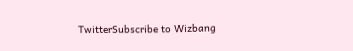TwitterSubscribe to Wizbang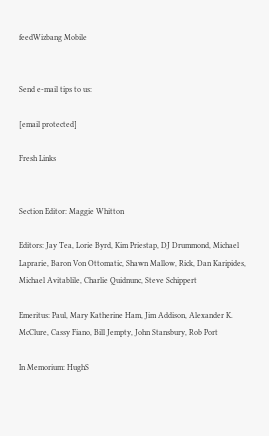feedWizbang Mobile


Send e-mail tips to us:

[email protected]

Fresh Links


Section Editor: Maggie Whitton

Editors: Jay Tea, Lorie Byrd, Kim Priestap, DJ Drummond, Michael Laprarie, Baron Von Ottomatic, Shawn Mallow, Rick, Dan Karipides, Michael Avitablile, Charlie Quidnunc, Steve Schippert

Emeritus: Paul, Mary Katherine Ham, Jim Addison, Alexander K. McClure, Cassy Fiano, Bill Jempty, John Stansbury, Rob Port

In Memorium: HughS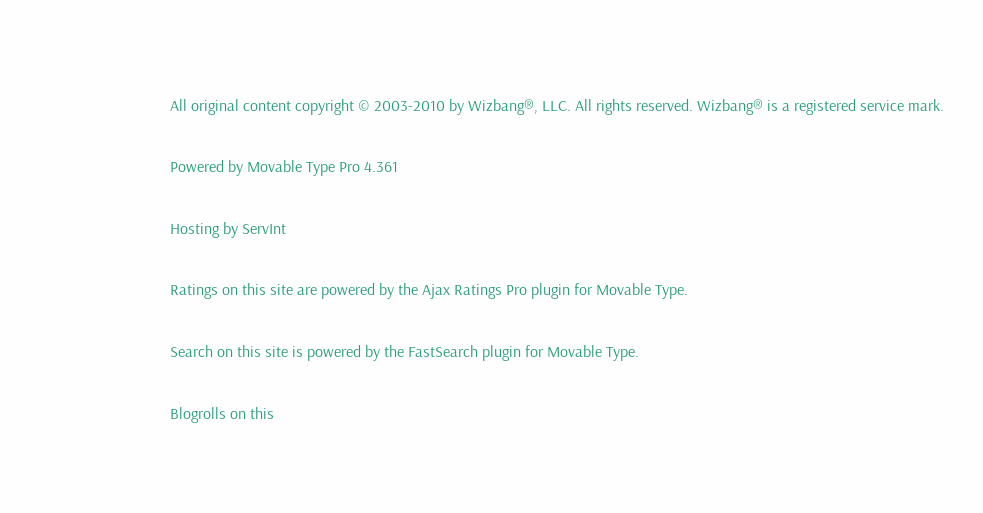All original content copyright © 2003-2010 by Wizbang®, LLC. All rights reserved. Wizbang® is a registered service mark.

Powered by Movable Type Pro 4.361

Hosting by ServInt

Ratings on this site are powered by the Ajax Ratings Pro plugin for Movable Type.

Search on this site is powered by the FastSearch plugin for Movable Type.

Blogrolls on this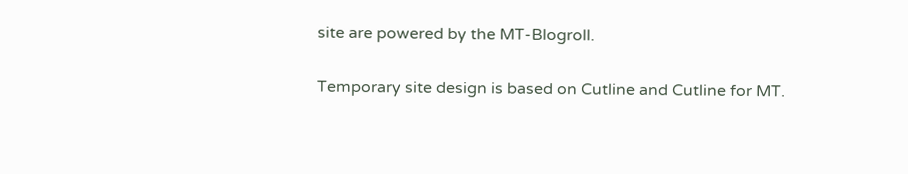site are powered by the MT-Blogroll.

Temporary site design is based on Cutline and Cutline for MT.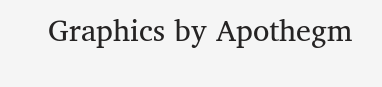Graphics by Apothegm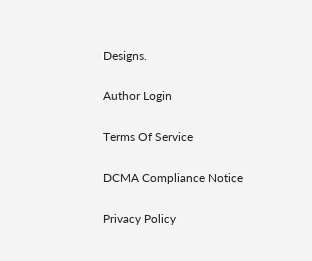Designs.

Author Login

Terms Of Service

DCMA Compliance Notice

Privacy Policy